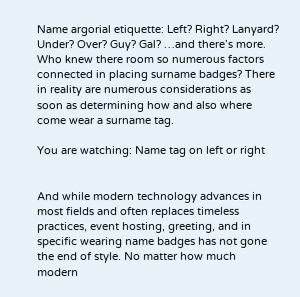Name argorial etiquette: Left? Right? Lanyard? Under? Over? Guy? Gal? …and there’s more. Who knew there room so numerous factors connected in placing surname badges? There in reality are numerous considerations as soon as determining how and also where come wear a surname tag.

You are watching: Name tag on left or right


And while modern technology advances in most fields and often replaces timeless practices, event hosting, greeting, and in specific wearing name badges has not gone the end of style. No matter how much modern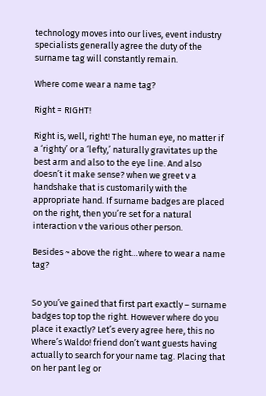technology moves into our lives, event industry specialists generally agree the duty of the surname tag will constantly remain.

Where come wear a name tag?

Right = RIGHT!

Right is, well, right! The human eye, no matter if a ‘righty’ or a ‘lefty,’ naturally gravitates up the best arm and also to the eye line. And also doesn’t it make sense? when we greet v a handshake that is customarily with the appropriate hand. If surname badges are placed on the right, then you’re set for a natural interaction v the various other person.

Besides ~ above the right…where to wear a name tag?


So you’ve gained that first part exactly – surname badges top top the right. However where do you place it exactly? Let’s every agree here, this no Where’s Waldo! friend don’t want guests having actually to search for your name tag. Placing that on her pant leg or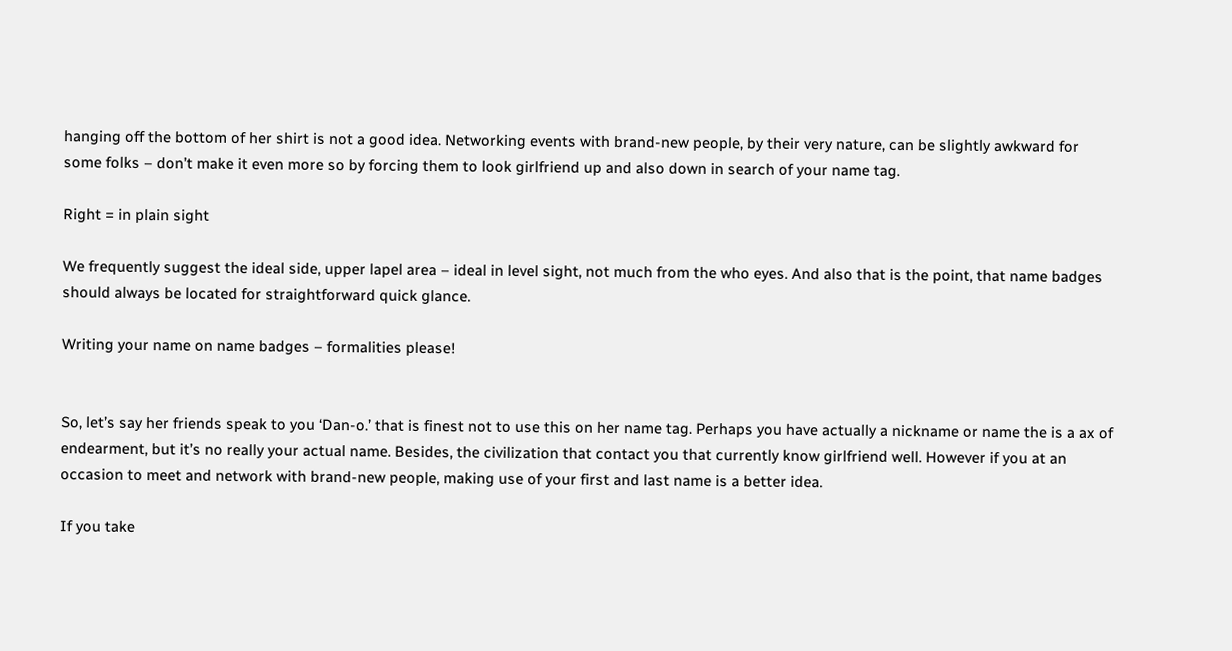hanging off the bottom of her shirt is not a good idea. Networking events with brand-new people, by their very nature, can be slightly awkward for some folks – don’t make it even more so by forcing them to look girlfriend up and also down in search of your name tag.

Right = in plain sight

We frequently suggest the ideal side, upper lapel area – ideal in level sight, not much from the who eyes. And also that is the point, that name badges should always be located for straightforward quick glance.

Writing your name on name badges – formalities please!


So, let’s say her friends speak to you ‘Dan-o.’ that is finest not to use this on her name tag. Perhaps you have actually a nickname or name the is a ax of endearment, but it’s no really your actual name. Besides, the civilization that contact you that currently know girlfriend well. However if you at an occasion to meet and network with brand-new people, making use of your first and last name is a better idea.

If you take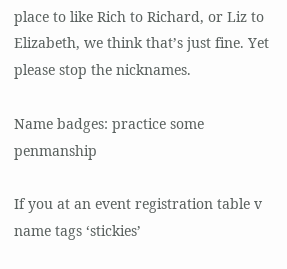place to like Rich to Richard, or Liz to Elizabeth, we think that’s just fine. Yet please stop the nicknames.

Name badges: practice some penmanship

If you at an event registration table v name tags ‘stickies’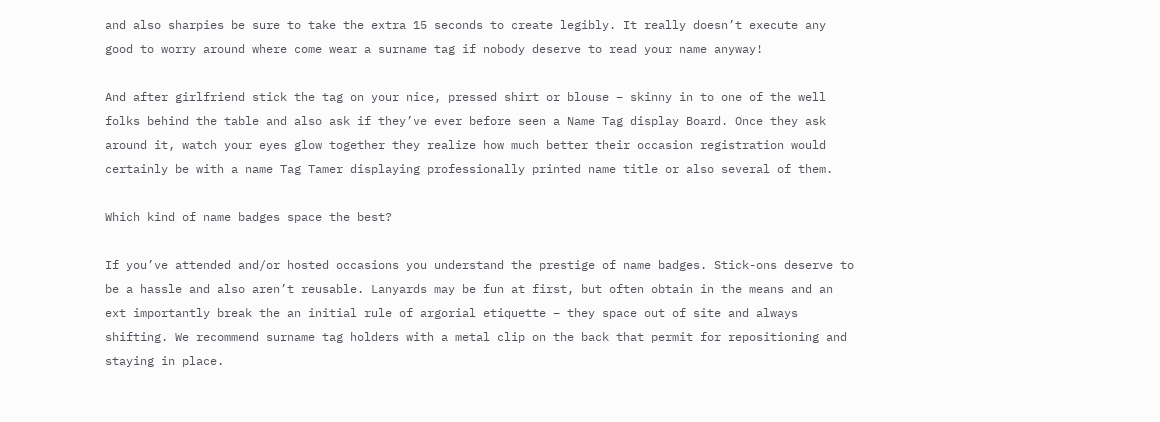and also sharpies be sure to take the extra 15 seconds to create legibly. It really doesn’t execute any good to worry around where come wear a surname tag if nobody deserve to read your name anyway!

And after girlfriend stick the tag on your nice, pressed shirt or blouse – skinny in to one of the well folks behind the table and also ask if they’ve ever before seen a Name Tag display Board. Once they ask around it, watch your eyes glow together they realize how much better their occasion registration would certainly be with a name Tag Tamer displaying professionally printed name title or also several of them.

Which kind of name badges space the best?

If you’ve attended and/or hosted occasions you understand the prestige of name badges. Stick-ons deserve to be a hassle and also aren’t reusable. Lanyards may be fun at first, but often obtain in the means and an ext importantly break the an initial rule of argorial etiquette – they space out of site and always shifting. We recommend surname tag holders with a metal clip on the back that permit for repositioning and staying in place.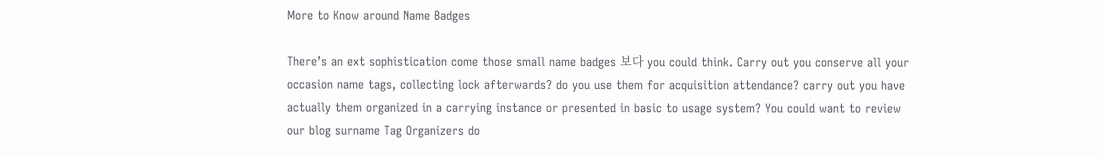More to Know around Name Badges

There’s an ext sophistication come those small name badges 보다 you could think. Carry out you conserve all your occasion name tags, collecting lock afterwards? do you use them for acquisition attendance? carry out you have actually them organized in a carrying instance or presented in basic to usage system? You could want to review our blog surname Tag Organizers do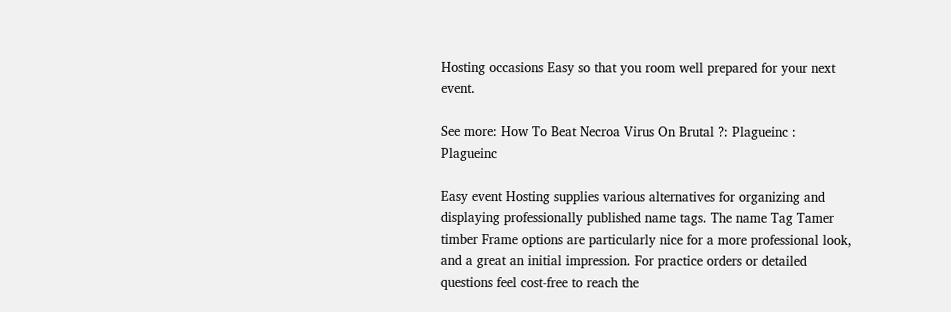Hosting occasions Easy so that you room well prepared for your next event.

See more: How To Beat Necroa Virus On Brutal ?: Plagueinc : Plagueinc

Easy event Hosting supplies various alternatives for organizing and displaying professionally published name tags. The name Tag Tamer timber Frame options are particularly nice for a more professional look, and a great an initial impression. For practice orders or detailed questions feel cost-free to reach the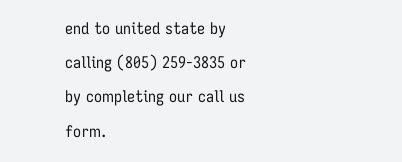end to united state by calling (805) 259-3835 or by completing our call us form.